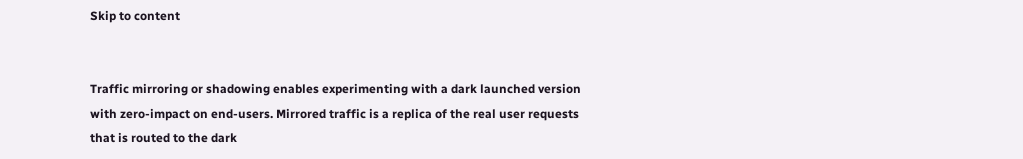Skip to content


Traffic mirroring or shadowing enables experimenting with a dark launched version with zero-impact on end-users. Mirrored traffic is a replica of the real user requests that is routed to the dark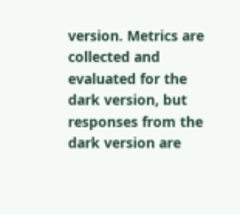version. Metrics are collected and evaluated for the dark version, but responses from the dark version are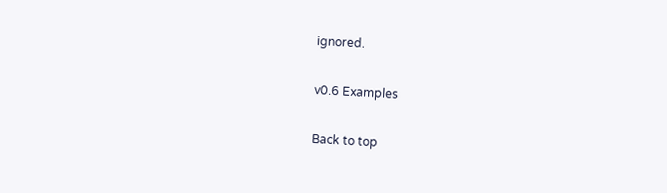ignored.

v0.6 Examples

Back to top